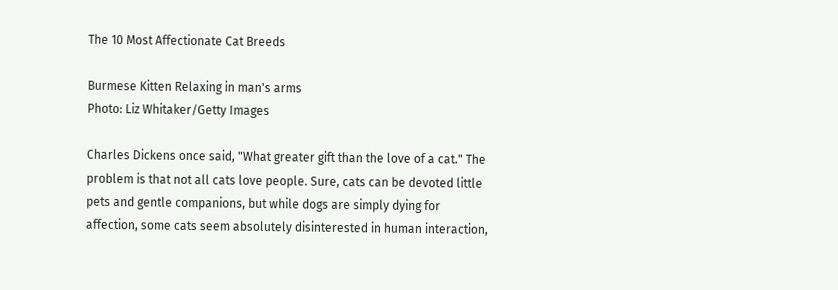The 10 Most Affectionate Cat Breeds

Burmese Kitten Relaxing in man's arms
Photo: Liz Whitaker/Getty Images

Charles Dickens once said, "What greater gift than the love of a cat." The problem is that not all cats love people. Sure, cats can be devoted little pets and gentle companions, but while dogs are simply dying for affection, some cats seem absolutely disinterested in human interaction,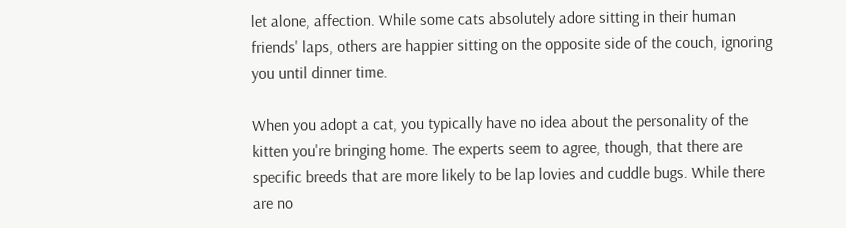let alone, affection. While some cats absolutely adore sitting in their human friends' laps, others are happier sitting on the opposite side of the couch, ignoring you until dinner time.

When you adopt a cat, you typically have no idea about the personality of the kitten you're bringing home. The experts seem to agree, though, that there are specific breeds that are more likely to be lap lovies and cuddle bugs. While there are no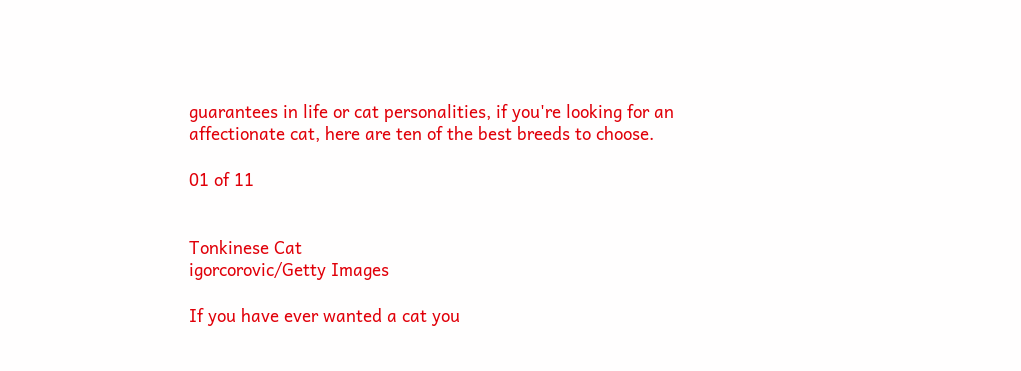guarantees in life or cat personalities, if you're looking for an affectionate cat, here are ten of the best breeds to choose.

01 of 11


Tonkinese Cat
igorcorovic/Getty Images

If you have ever wanted a cat you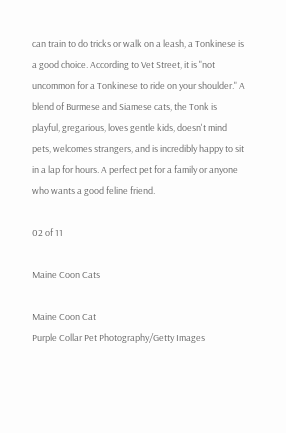can train to do tricks or walk on a leash, a Tonkinese is a good choice. According to Vet Street, it is "not uncommon for a Tonkinese to ride on your shoulder." A blend of Burmese and Siamese cats, the Tonk is playful, gregarious, loves gentle kids, doesn't mind pets, welcomes strangers, and is incredibly happy to sit in a lap for hours. A perfect pet for a family or anyone who wants a good feline friend.

02 of 11

Maine Coon Cats

Maine Coon Cat
Purple Collar Pet Photography/Getty Images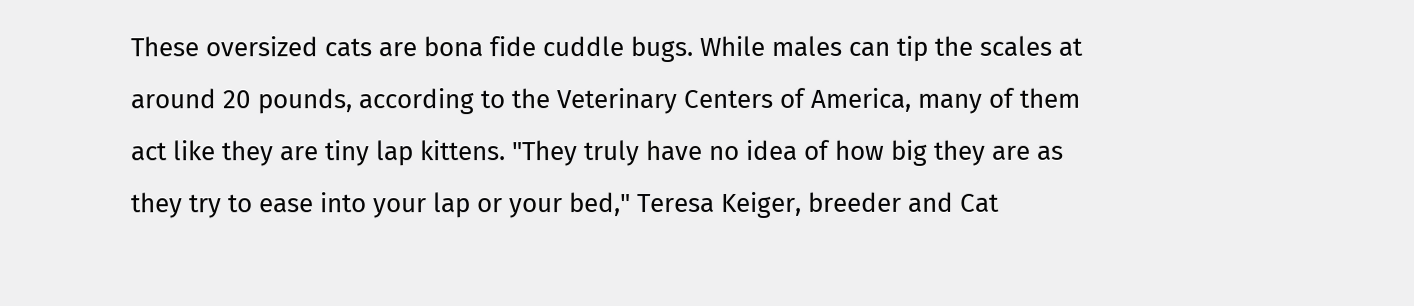These oversized cats are bona fide cuddle bugs. While males can tip the scales at around 20 pounds, according to the Veterinary Centers of America, many of them act like they are tiny lap kittens. "They truly have no idea of how big they are as they try to ease into your lap or your bed," Teresa Keiger, breeder and Cat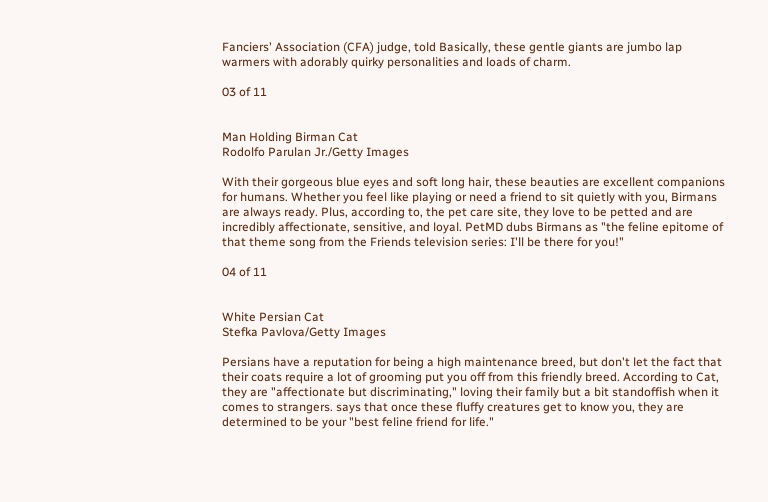Fanciers' Association (CFA) judge, told Basically, these gentle giants are jumbo lap warmers with adorably quirky personalities and loads of charm.

03 of 11


Man Holding Birman Cat
Rodolfo Parulan Jr./Getty Images

With their gorgeous blue eyes and soft long hair, these beauties are excellent companions for humans. Whether you feel like playing or need a friend to sit quietly with you, Birmans are always ready. Plus, according to, the pet care site, they love to be petted and are incredibly affectionate, sensitive, and loyal. PetMD dubs Birmans as "the feline epitome of that theme song from the Friends television series: I'll be there for you!"

04 of 11


White Persian Cat
Stefka Pavlova/Getty Images

Persians have a reputation for being a high maintenance breed, but don't let the fact that their coats require a lot of grooming put you off from this friendly breed. According to Cat, they are "affectionate but discriminating," loving their family but a bit standoffish when it comes to strangers. says that once these fluffy creatures get to know you, they are determined to be your "best feline friend for life."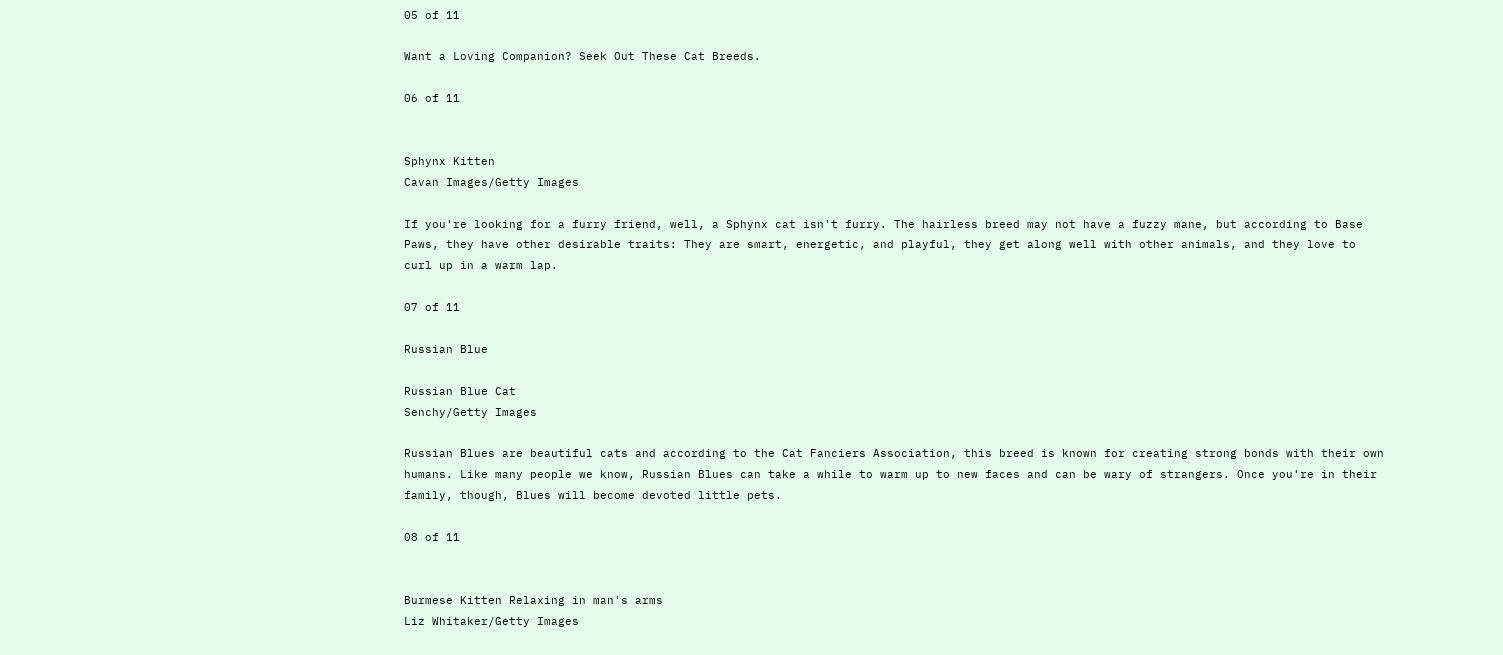05 of 11

Want a Loving Companion? Seek Out These Cat Breeds.

06 of 11


Sphynx Kitten
Cavan Images/Getty Images

If you're looking for a furry friend, well, a Sphynx cat isn't furry. The hairless breed may not have a fuzzy mane, but according to Base Paws, they have other desirable traits: They are smart, energetic, and playful, they get along well with other animals, and they love to curl up in a warm lap.

07 of 11

Russian Blue

Russian Blue Cat
Senchy/Getty Images

Russian Blues are beautiful cats and according to the Cat Fanciers Association, this breed is known for creating strong bonds with their own humans. Like many people we know, Russian Blues can take a while to warm up to new faces and can be wary of strangers. Once you're in their family, though, Blues will become devoted little pets.

08 of 11


Burmese Kitten Relaxing in man's arms
Liz Whitaker/Getty Images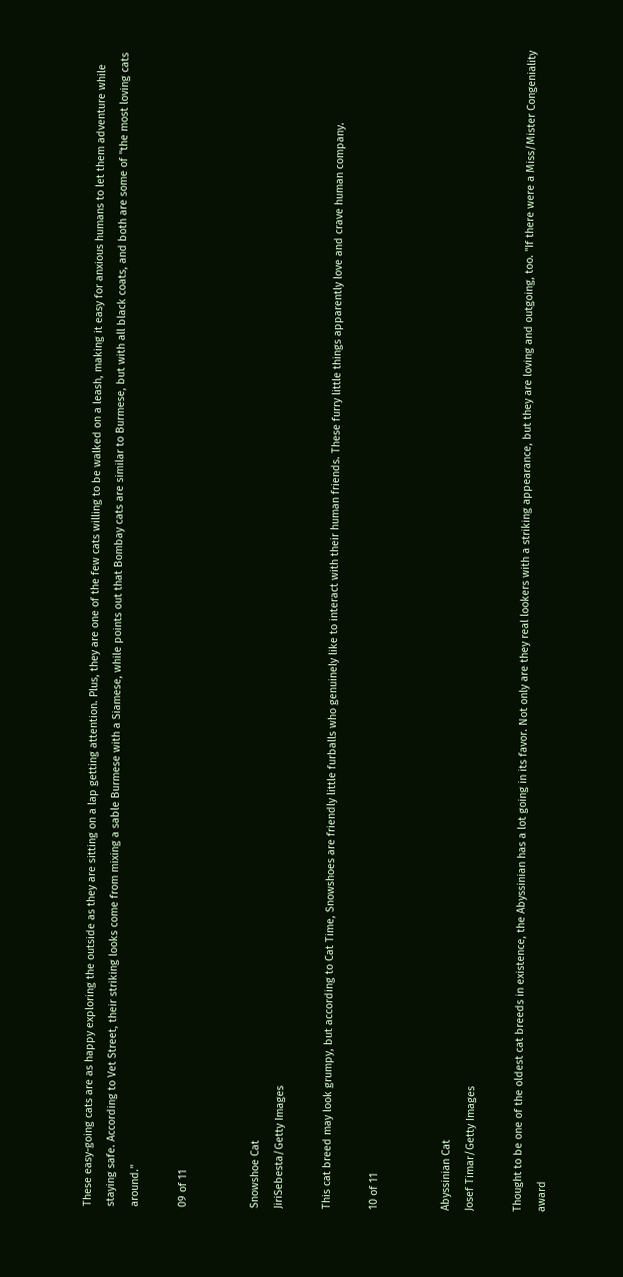These easy-going cats are as happy exploring the outside as they are sitting on a lap getting attention. Plus, they are one of the few cats willing to be walked on a leash, making it easy for anxious humans to let them adventure while staying safe. According to Vet Street, their striking looks come from mixing a sable Burmese with a Siamese, while points out that Bombay cats are similar to Burmese, but with all black coats, and both are some of "the most loving cats around."

09 of 11


Snowshoe Cat
JiriSebesta/Getty Images

This cat breed may look grumpy, but according to Cat Time, Snowshoes are friendly little furballs who genuinely like to interact with their human friends. These furry little things apparently love and crave human company.

10 of 11


Abyssinian Cat
Josef Timar/Getty Images

Thought to be one of the oldest cat breeds in existence, the Abyssinian has a lot going in its favor. Not only are they real lookers with a striking appearance, but they are loving and outgoing, too. "If there were a Miss/Mister Congeniality award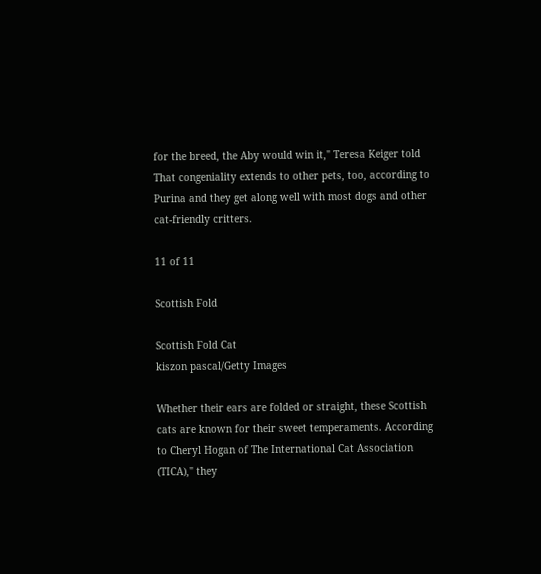for the breed, the Aby would win it," Teresa Keiger told That congeniality extends to other pets, too, according to Purina and they get along well with most dogs and other cat-friendly critters.

11 of 11

Scottish Fold

Scottish Fold Cat
kiszon pascal/Getty Images

Whether their ears are folded or straight, these Scottish cats are known for their sweet temperaments. According to Cheryl Hogan of The International Cat Association (TICA)," they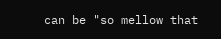can be "so mellow that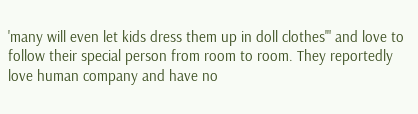'many will even let kids dress them up in doll clothes'" and love to follow their special person from room to room. They reportedly love human company and have no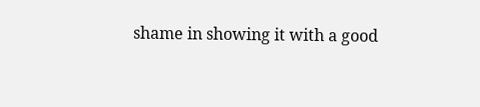shame in showing it with a good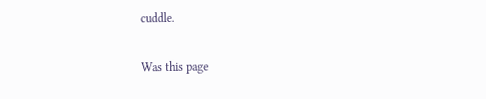cuddle.

Was this page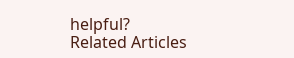helpful?
Related Articles